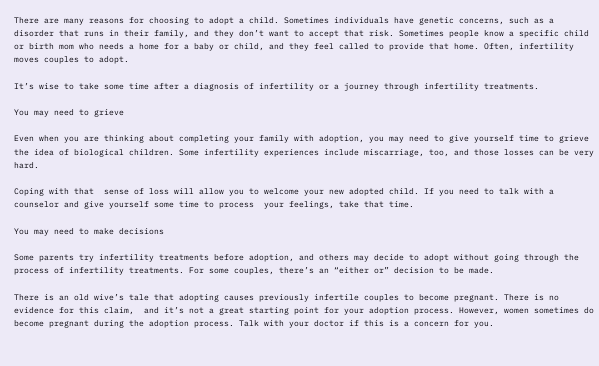There are many reasons for choosing to adopt a child. Sometimes individuals have genetic concerns, such as a disorder that runs in their family, and they don’t want to accept that risk. Sometimes people know a specific child or birth mom who needs a home for a baby or child, and they feel called to provide that home. Often, infertility moves couples to adopt.

It’s wise to take some time after a diagnosis of infertility or a journey through infertility treatments.

You may need to grieve

Even when you are thinking about completing your family with adoption, you may need to give yourself time to grieve the idea of biological children. Some infertility experiences include miscarriage, too, and those losses can be very hard.

Coping with that  sense of loss will allow you to welcome your new adopted child. If you need to talk with a counselor and give yourself some time to process  your feelings, take that time.

You may need to make decisions

Some parents try infertility treatments before adoption, and others may decide to adopt without going through the process of infertility treatments. For some couples, there’s an “either or” decision to be made.

There is an old wive’s tale that adopting causes previously infertile couples to become pregnant. There is no evidence for this claim,  and it’s not a great starting point for your adoption process. However, women sometimes do become pregnant during the adoption process. Talk with your doctor if this is a concern for you.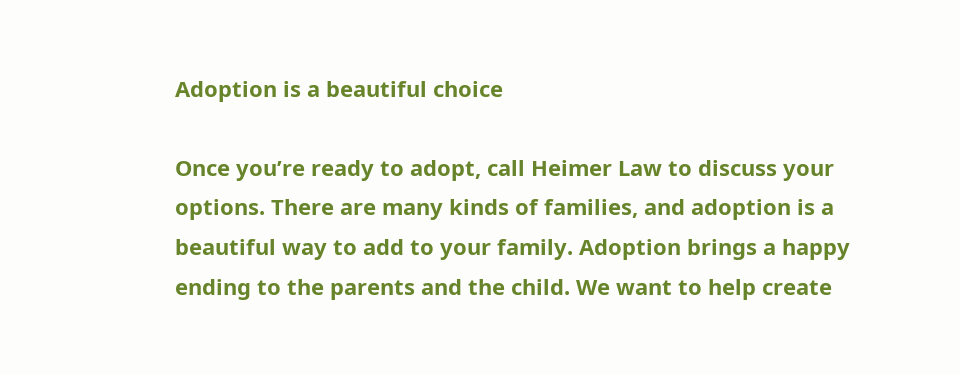Adoption is a beautiful choice

Once you’re ready to adopt, call Heimer Law to discuss your options. There are many kinds of families, and adoption is a beautiful way to add to your family. Adoption brings a happy ending to the parents and the child. We want to help create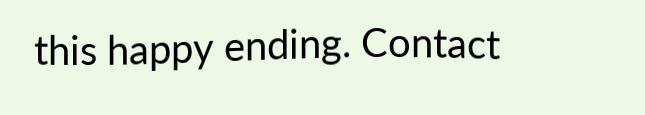this happy ending. Contact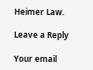Heimer Law.

Leave a Reply

Your email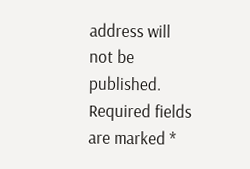address will not be published. Required fields are marked *